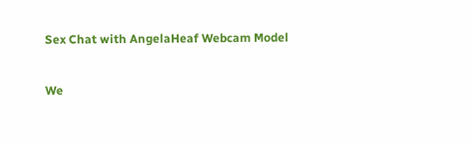Sex Chat with AngelaHeaf Webcam Model

We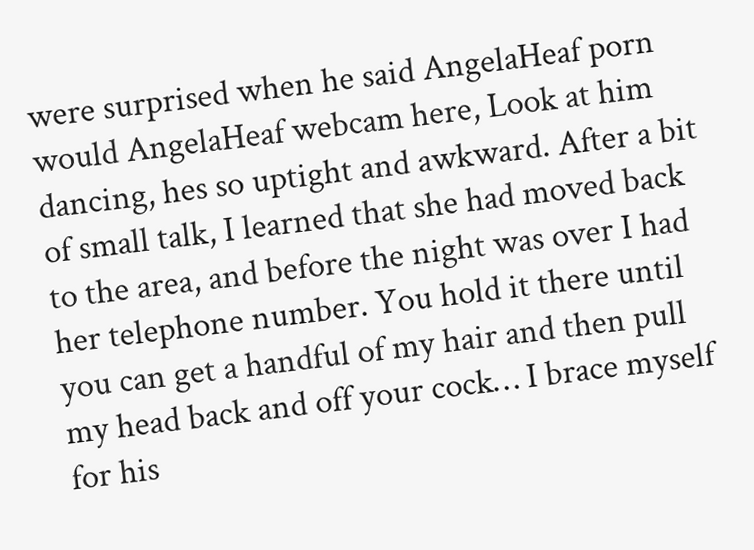were surprised when he said AngelaHeaf porn would AngelaHeaf webcam here, Look at him dancing, hes so uptight and awkward. After a bit of small talk, I learned that she had moved back to the area, and before the night was over I had her telephone number. You hold it there until you can get a handful of my hair and then pull my head back and off your cock… I brace myself for his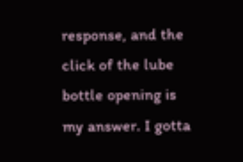response, and the click of the lube bottle opening is my answer. I gotta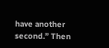have another second.” Then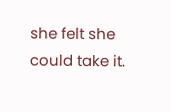she felt she could take it.